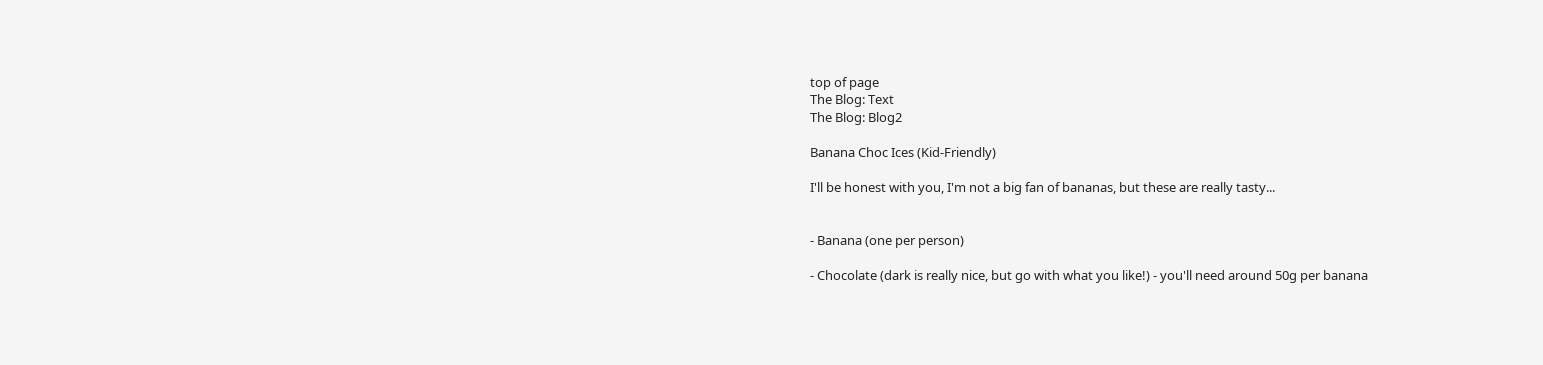top of page
The Blog: Text
The Blog: Blog2

Banana Choc Ices (Kid-Friendly)

I'll be honest with you, I'm not a big fan of bananas, but these are really tasty...


- Banana (one per person)

- Chocolate (dark is really nice, but go with what you like!) - you'll need around 50g per banana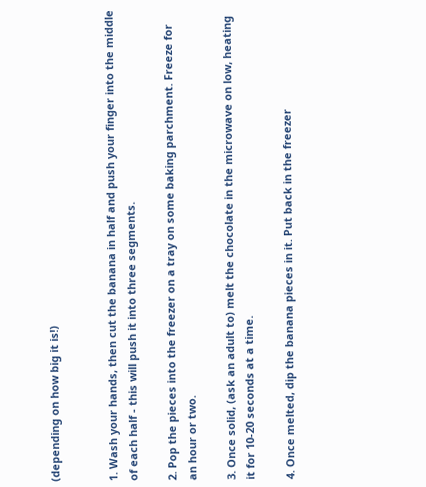(depending on how big it is!)


1. Wash your hands, then cut the banana in half and push your finger into the middle of each half - this will push it into three segments.

2. Pop the pieces into the freezer on a tray on some baking parchment. Freeze for an hour or two.

3. Once solid, (ask an adult to) melt the chocolate in the microwave on low, heating it for 10-20 seconds at a time.

4. Once melted, dip the banana pieces in it. Put back in the freezer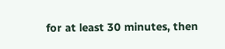for at least 30 minutes, then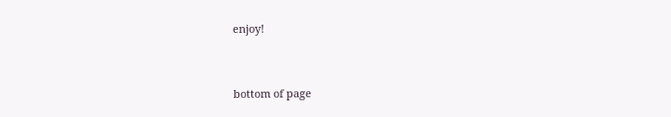enjoy!


bottom of page